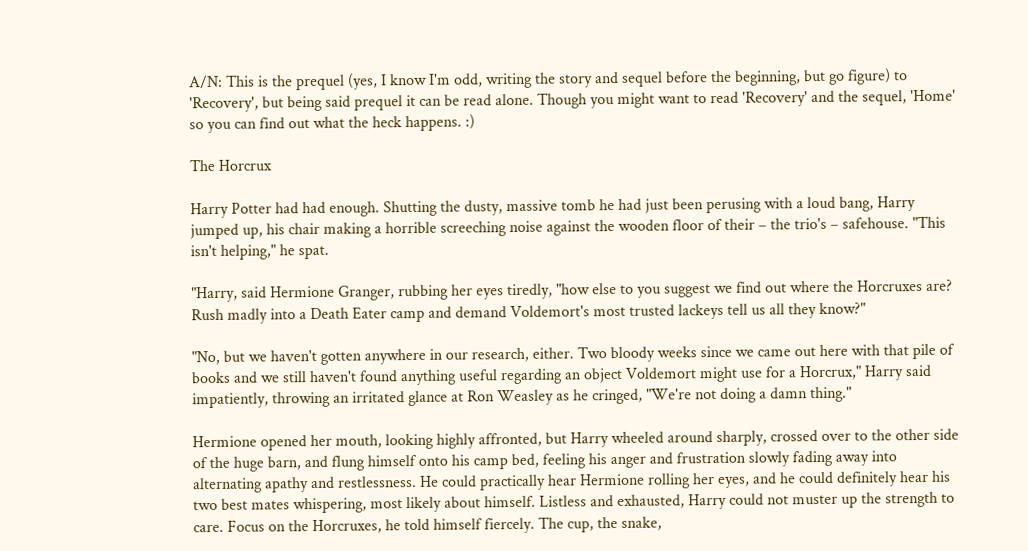A/N: This is the prequel (yes, I know I'm odd, writing the story and sequel before the beginning, but go figure) to 'Recovery', but being said prequel it can be read alone. Though you might want to read 'Recovery' and the sequel, 'Home' so you can find out what the heck happens. :)

The Horcrux

Harry Potter had had enough. Shutting the dusty, massive tomb he had just been perusing with a loud bang, Harry jumped up, his chair making a horrible screeching noise against the wooden floor of their – the trio's – safehouse. "This isn't helping," he spat.

"Harry, said Hermione Granger, rubbing her eyes tiredly, "how else to you suggest we find out where the Horcruxes are? Rush madly into a Death Eater camp and demand Voldemort's most trusted lackeys tell us all they know?"

"No, but we haven't gotten anywhere in our research, either. Two bloody weeks since we came out here with that pile of books and we still haven't found anything useful regarding an object Voldemort might use for a Horcrux," Harry said impatiently, throwing an irritated glance at Ron Weasley as he cringed, "We're not doing a damn thing."

Hermione opened her mouth, looking highly affronted, but Harry wheeled around sharply, crossed over to the other side of the huge barn, and flung himself onto his camp bed, feeling his anger and frustration slowly fading away into alternating apathy and restlessness. He could practically hear Hermione rolling her eyes, and he could definitely hear his two best mates whispering, most likely about himself. Listless and exhausted, Harry could not muster up the strength to care. Focus on the Horcruxes, he told himself fiercely. The cup, the snake,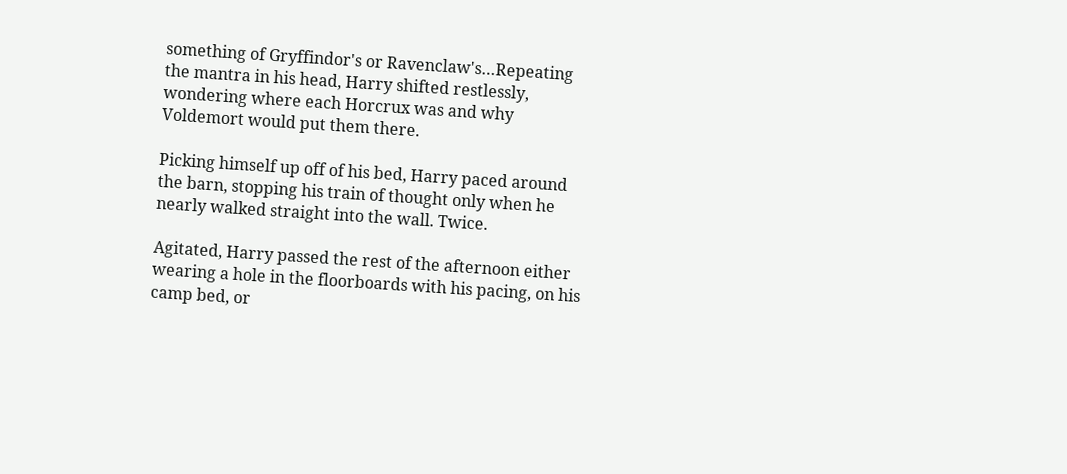something of Gryffindor's or Ravenclaw's…Repeating the mantra in his head, Harry shifted restlessly, wondering where each Horcrux was and why Voldemort would put them there.

Picking himself up off of his bed, Harry paced around the barn, stopping his train of thought only when he nearly walked straight into the wall. Twice.

Agitated, Harry passed the rest of the afternoon either wearing a hole in the floorboards with his pacing, on his camp bed, or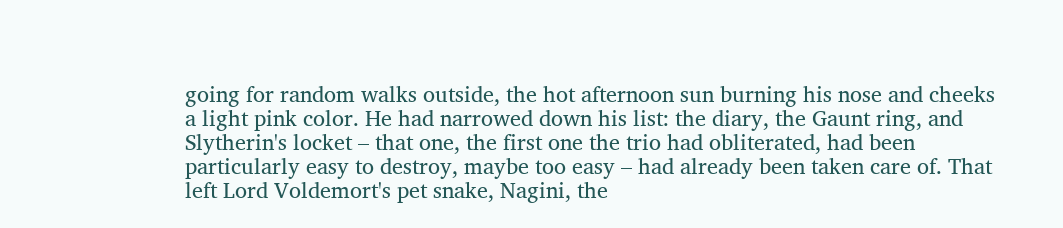going for random walks outside, the hot afternoon sun burning his nose and cheeks a light pink color. He had narrowed down his list: the diary, the Gaunt ring, and Slytherin's locket – that one, the first one the trio had obliterated, had been particularly easy to destroy, maybe too easy – had already been taken care of. That left Lord Voldemort's pet snake, Nagini, the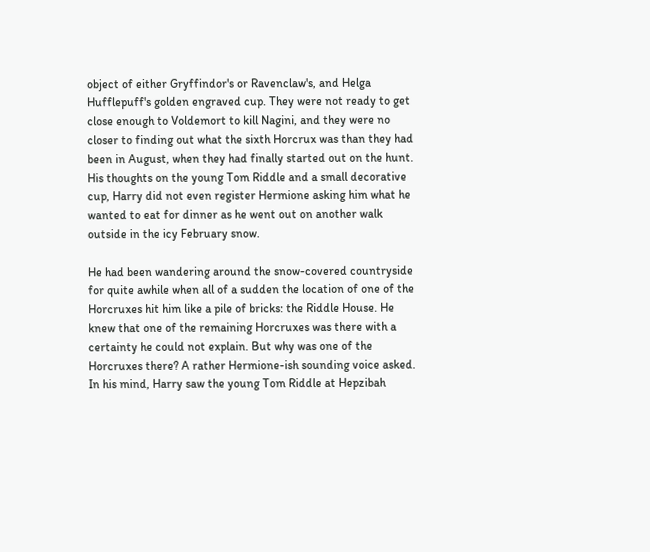object of either Gryffindor's or Ravenclaw's, and Helga Hufflepuff's golden engraved cup. They were not ready to get close enough to Voldemort to kill Nagini, and they were no closer to finding out what the sixth Horcrux was than they had been in August, when they had finally started out on the hunt. His thoughts on the young Tom Riddle and a small decorative cup, Harry did not even register Hermione asking him what he wanted to eat for dinner as he went out on another walk outside in the icy February snow.

He had been wandering around the snow-covered countryside for quite awhile when all of a sudden the location of one of the Horcruxes hit him like a pile of bricks: the Riddle House. He knew that one of the remaining Horcruxes was there with a certainty he could not explain. But why was one of the Horcruxes there? A rather Hermione-ish sounding voice asked. In his mind, Harry saw the young Tom Riddle at Hepzibah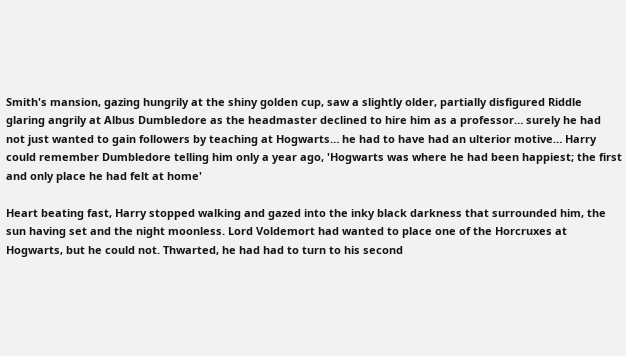Smith's mansion, gazing hungrily at the shiny golden cup, saw a slightly older, partially disfigured Riddle glaring angrily at Albus Dumbledore as the headmaster declined to hire him as a professor… surely he had not just wanted to gain followers by teaching at Hogwarts… he had to have had an ulterior motive… Harry could remember Dumbledore telling him only a year ago, 'Hogwarts was where he had been happiest; the first and only place he had felt at home'

Heart beating fast, Harry stopped walking and gazed into the inky black darkness that surrounded him, the sun having set and the night moonless. Lord Voldemort had wanted to place one of the Horcruxes at Hogwarts, but he could not. Thwarted, he had had to turn to his second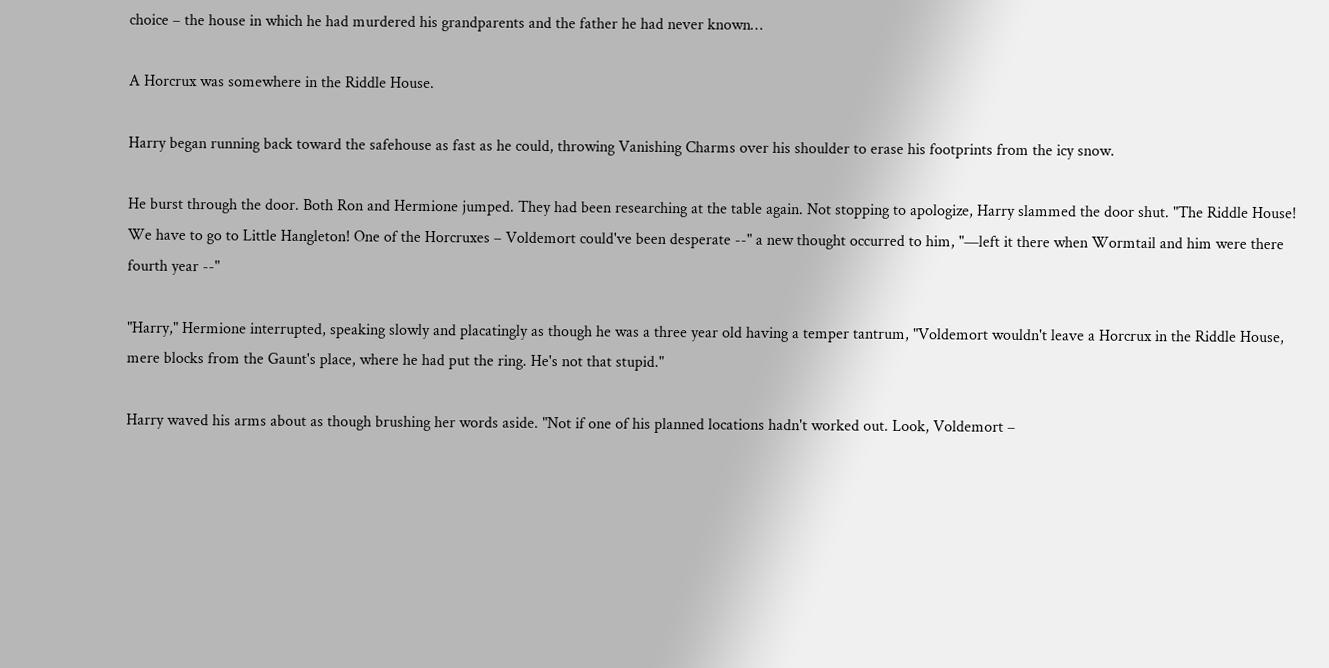choice – the house in which he had murdered his grandparents and the father he had never known…

A Horcrux was somewhere in the Riddle House.

Harry began running back toward the safehouse as fast as he could, throwing Vanishing Charms over his shoulder to erase his footprints from the icy snow.

He burst through the door. Both Ron and Hermione jumped. They had been researching at the table again. Not stopping to apologize, Harry slammed the door shut. "The Riddle House! We have to go to Little Hangleton! One of the Horcruxes – Voldemort could've been desperate --" a new thought occurred to him, "—left it there when Wormtail and him were there fourth year --"

"Harry," Hermione interrupted, speaking slowly and placatingly as though he was a three year old having a temper tantrum, "Voldemort wouldn't leave a Horcrux in the Riddle House, mere blocks from the Gaunt's place, where he had put the ring. He's not that stupid."

Harry waved his arms about as though brushing her words aside. "Not if one of his planned locations hadn't worked out. Look, Voldemort –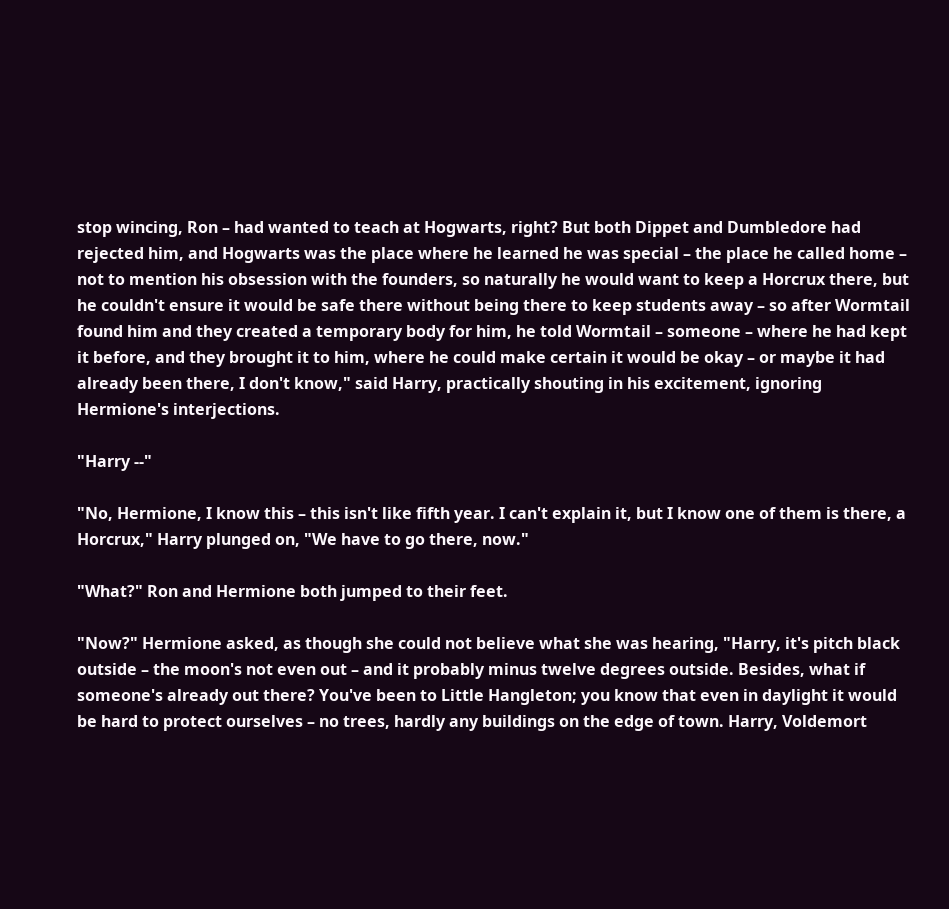stop wincing, Ron – had wanted to teach at Hogwarts, right? But both Dippet and Dumbledore had rejected him, and Hogwarts was the place where he learned he was special – the place he called home – not to mention his obsession with the founders, so naturally he would want to keep a Horcrux there, but he couldn't ensure it would be safe there without being there to keep students away – so after Wormtail found him and they created a temporary body for him, he told Wormtail – someone – where he had kept it before, and they brought it to him, where he could make certain it would be okay – or maybe it had already been there, I don't know," said Harry, practically shouting in his excitement, ignoring Hermione's interjections.

"Harry --"

"No, Hermione, I know this – this isn't like fifth year. I can't explain it, but I know one of them is there, a Horcrux," Harry plunged on, "We have to go there, now."

"What?" Ron and Hermione both jumped to their feet.

"Now?" Hermione asked, as though she could not believe what she was hearing, "Harry, it's pitch black outside – the moon's not even out – and it probably minus twelve degrees outside. Besides, what if someone's already out there? You've been to Little Hangleton; you know that even in daylight it would be hard to protect ourselves – no trees, hardly any buildings on the edge of town. Harry, Voldemort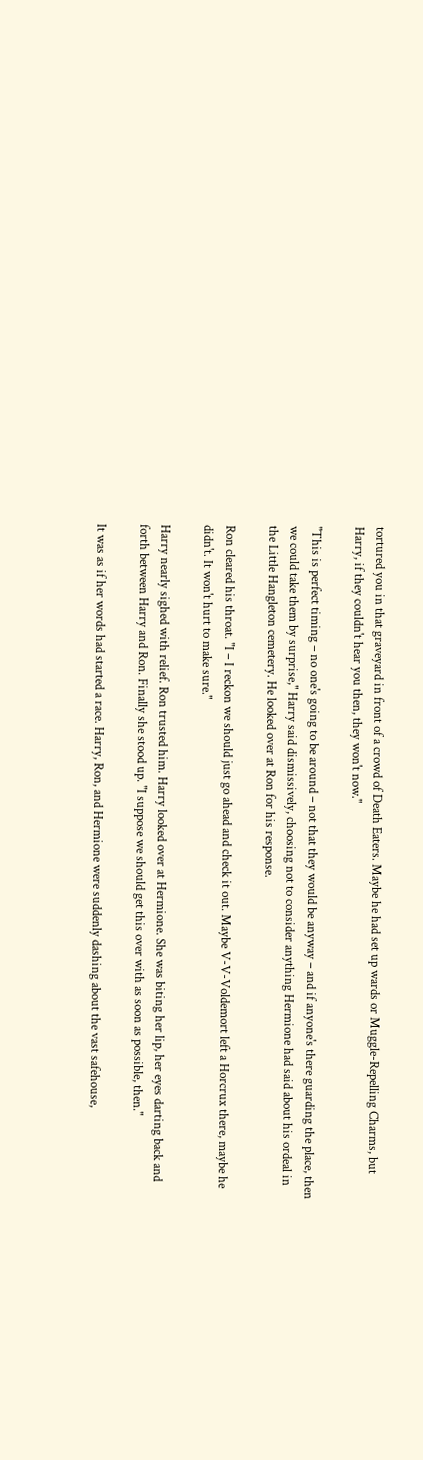tortured you in that graveyard in front of a crowd of Death Eaters. Maybe he had set up wards or Muggle-Repelling Charms, but Harry, if they couldn't hear you then, they won't now."

"This is perfect timing – no one's going to be around – not that they would be anyway – and if anyone's there guarding the place, then we could take them by surprise," Harry said dismissively, choosing not to consider anything Hermione had said about his ordeal in the Little Hangleton cemetery. He looked over at Ron for his response.

Ron cleared his throat. "I – I reckon we should just go ahead and check it out. Maybe V-V-Voldemort left a Horcrux there, maybe he didn't. It won't hurt to make sure."

Harry nearly sighed with relief. Ron trusted him. Harry looked over at Hermione. She was biting her lip, her eyes darting back and forth between Harry and Ron. Finally she stood up. "I suppose we should get this over with as soon as possible, then."

It was as if her words had started a race. Harry, Ron, and Hermione were suddenly dashing about the vast safehouse,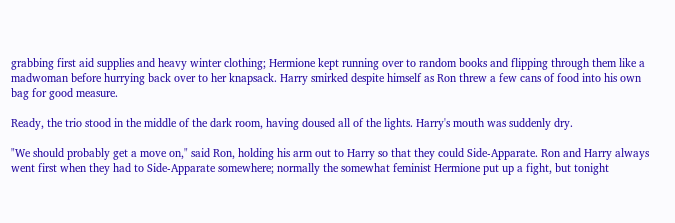grabbing first aid supplies and heavy winter clothing; Hermione kept running over to random books and flipping through them like a madwoman before hurrying back over to her knapsack. Harry smirked despite himself as Ron threw a few cans of food into his own bag for good measure.

Ready, the trio stood in the middle of the dark room, having doused all of the lights. Harry's mouth was suddenly dry.

"We should probably get a move on," said Ron, holding his arm out to Harry so that they could Side-Apparate. Ron and Harry always went first when they had to Side-Apparate somewhere; normally the somewhat feminist Hermione put up a fight, but tonight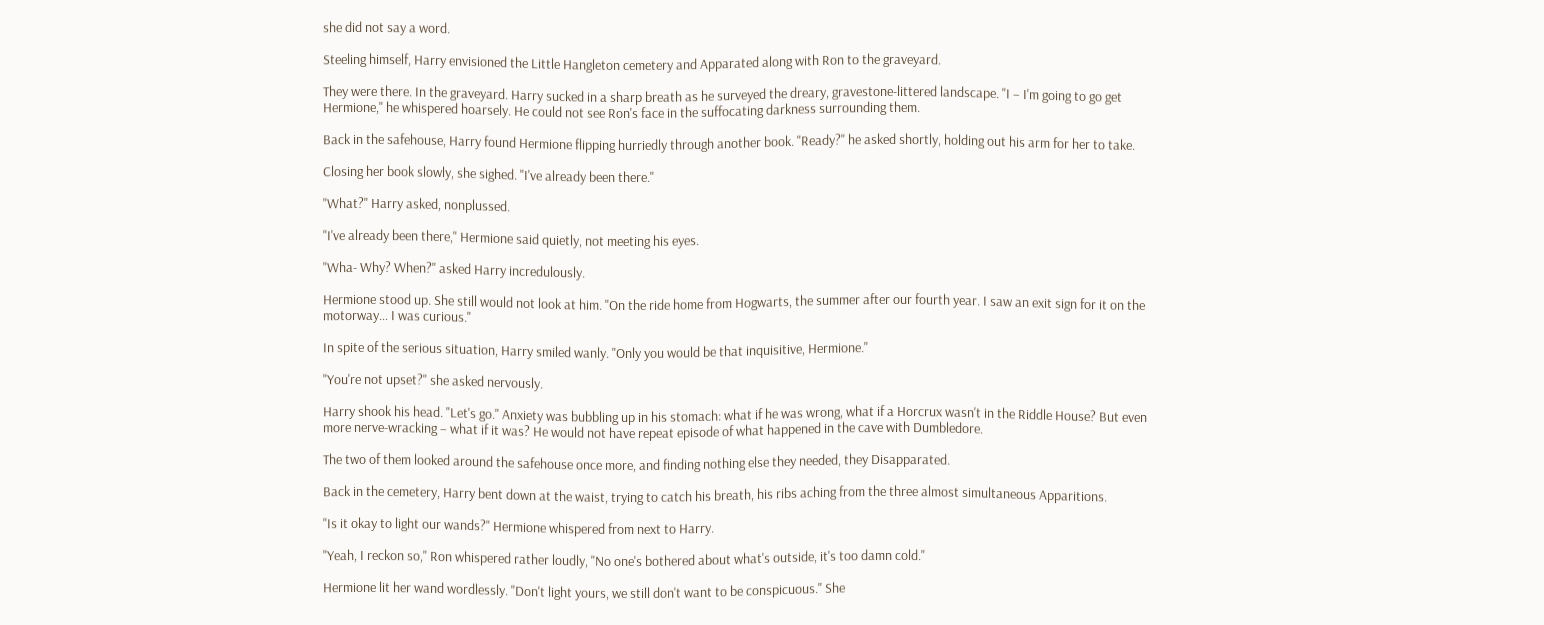she did not say a word.

Steeling himself, Harry envisioned the Little Hangleton cemetery and Apparated along with Ron to the graveyard.

They were there. In the graveyard. Harry sucked in a sharp breath as he surveyed the dreary, gravestone-littered landscape. "I – I'm going to go get Hermione," he whispered hoarsely. He could not see Ron's face in the suffocating darkness surrounding them.

Back in the safehouse, Harry found Hermione flipping hurriedly through another book. "Ready?" he asked shortly, holding out his arm for her to take.

Closing her book slowly, she sighed. "I've already been there."

"What?" Harry asked, nonplussed.

"I've already been there," Hermione said quietly, not meeting his eyes.

"Wha- Why? When?" asked Harry incredulously.

Hermione stood up. She still would not look at him. "On the ride home from Hogwarts, the summer after our fourth year. I saw an exit sign for it on the motorway… I was curious."

In spite of the serious situation, Harry smiled wanly. "Only you would be that inquisitive, Hermione."

"You're not upset?" she asked nervously.

Harry shook his head. "Let's go." Anxiety was bubbling up in his stomach: what if he was wrong, what if a Horcrux wasn't in the Riddle House? But even more nerve-wracking – what if it was? He would not have repeat episode of what happened in the cave with Dumbledore.

The two of them looked around the safehouse once more, and finding nothing else they needed, they Disapparated.

Back in the cemetery, Harry bent down at the waist, trying to catch his breath, his ribs aching from the three almost simultaneous Apparitions.

"Is it okay to light our wands?" Hermione whispered from next to Harry.

"Yeah, I reckon so," Ron whispered rather loudly, "No one's bothered about what's outside, it's too damn cold."

Hermione lit her wand wordlessly. "Don't light yours, we still don't want to be conspicuous." She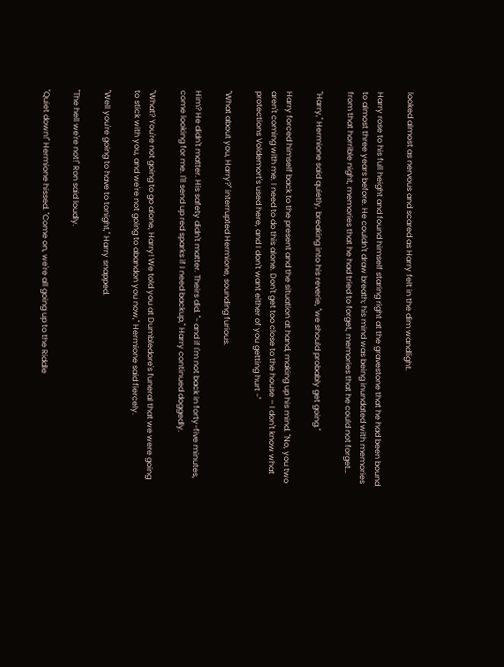looked almost as nervous and scared as Harry felt in the dim wandlight.

Harry rose to his full height and found himself staring right at the gravestone that he had been bound to almost three years before. He couldn't draw breath; his mind was being inundated with memories from that horrible night, memories that he had tried to forget, memories that he could not forget…

"Harry," Hermione said quietly, breaking into his reverie, "we should probably get going."

Harry forced himself back to the present and the situation at hand, making up his mind. "No, you two aren't coming with me. I need to do this alone. Don't get too close to the house – I don't know what protections Voldemort's used here, and I don't want either of you getting hurt -"

"What about you, Harry?" interrupted Hermione, sounding furious.

Him? He didn't matter. His safety didn't matter. Theirs did. "- and if I'm not back in forty-five minutes, come looking for me. I'll send up red sparks if I need backup," Harry continued doggedly.

"What? You're not going to go alone, Harry! We told you at Dumbledore's funeral that we were going to stick with you, and we're not going to abandon you now," Hermione said fiercely.

"Well you're going to have to tonight," Harry snapped.

"The hell we're not!" Ron said loudly.

"Quiet down!" Hermione hissed. "Come on, we're all going up to the Riddle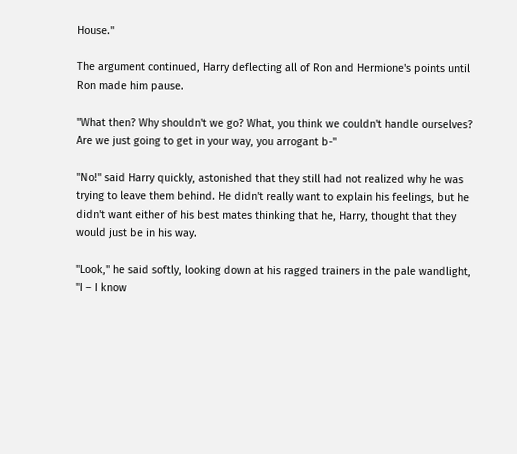House."

The argument continued, Harry deflecting all of Ron and Hermione's points until Ron made him pause.

"What then? Why shouldn't we go? What, you think we couldn't handle ourselves? Are we just going to get in your way, you arrogant b-"

"No!" said Harry quickly, astonished that they still had not realized why he was trying to leave them behind. He didn't really want to explain his feelings, but he didn't want either of his best mates thinking that he, Harry, thought that they would just be in his way.

"Look," he said softly, looking down at his ragged trainers in the pale wandlight, "I – I know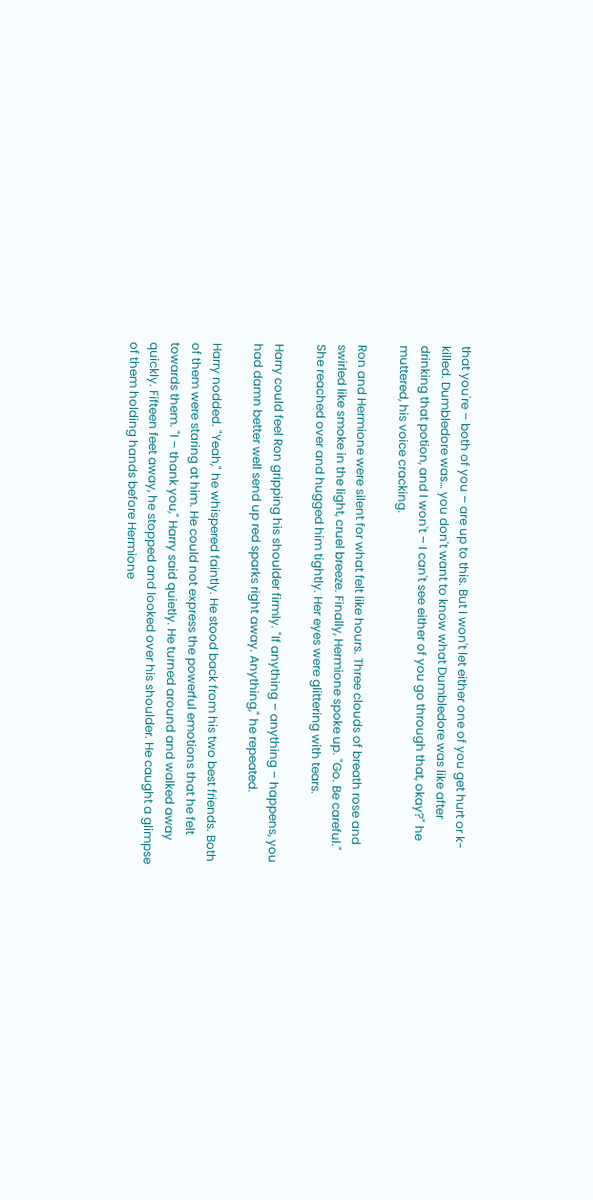that you're – both of you – are up to this. But I won't let either one of you get hurt or k-killed. Dumbledore was… you don't want to know what Dumbledore was like after drinking that potion, and I won't – I can't see either of you go through that, okay?" he muttered, his voice cracking.

Ron and Hermione were silent for what felt like hours. Three clouds of breath rose and swirled like smoke in the light, cruel breeze. Finally, Hermione spoke up. "Go. Be careful." She reached over and hugged him tightly. Her eyes were glittering with tears.

Harry could feel Ron gripping his shoulder firmly. "If anything – anything – happens, you had damn better well send up red sparks right away. Anything," he repeated.

Harry nodded. "Yeah," he whispered faintly. He stood back from his two best friends. Both of them were staring at him. He could not express the powerful emotions that he felt towards them. "I – thank you," Harry said quietly. He turned around and walked away quickly. Fifteen feet away, he stopped and looked over his shoulder. He caught a glimpse of them holding hands before Hermione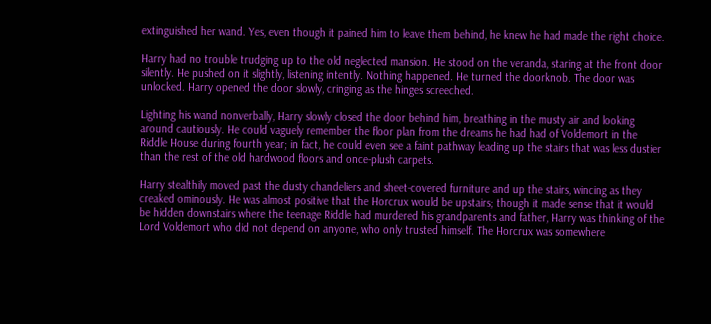extinguished her wand. Yes, even though it pained him to leave them behind, he knew he had made the right choice.

Harry had no trouble trudging up to the old neglected mansion. He stood on the veranda, staring at the front door silently. He pushed on it slightly, listening intently. Nothing happened. He turned the doorknob. The door was unlocked. Harry opened the door slowly, cringing as the hinges screeched.

Lighting his wand nonverbally, Harry slowly closed the door behind him, breathing in the musty air and looking around cautiously. He could vaguely remember the floor plan from the dreams he had had of Voldemort in the Riddle House during fourth year; in fact, he could even see a faint pathway leading up the stairs that was less dustier than the rest of the old hardwood floors and once-plush carpets.

Harry stealthily moved past the dusty chandeliers and sheet-covered furniture and up the stairs, wincing as they creaked ominously. He was almost positive that the Horcrux would be upstairs; though it made sense that it would be hidden downstairs where the teenage Riddle had murdered his grandparents and father, Harry was thinking of the Lord Voldemort who did not depend on anyone, who only trusted himself. The Horcrux was somewhere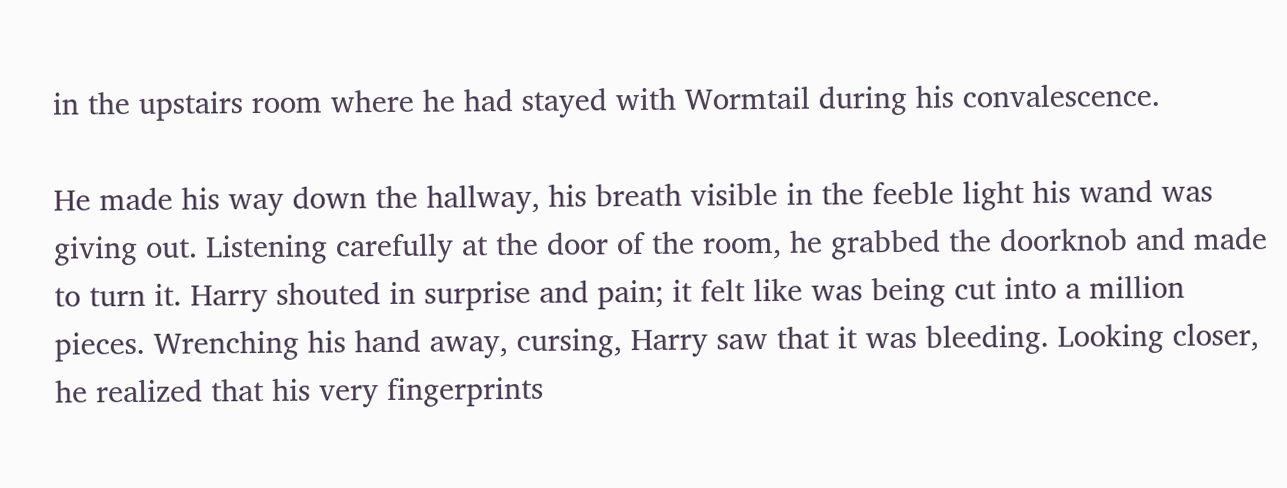in the upstairs room where he had stayed with Wormtail during his convalescence.

He made his way down the hallway, his breath visible in the feeble light his wand was giving out. Listening carefully at the door of the room, he grabbed the doorknob and made to turn it. Harry shouted in surprise and pain; it felt like was being cut into a million pieces. Wrenching his hand away, cursing, Harry saw that it was bleeding. Looking closer, he realized that his very fingerprints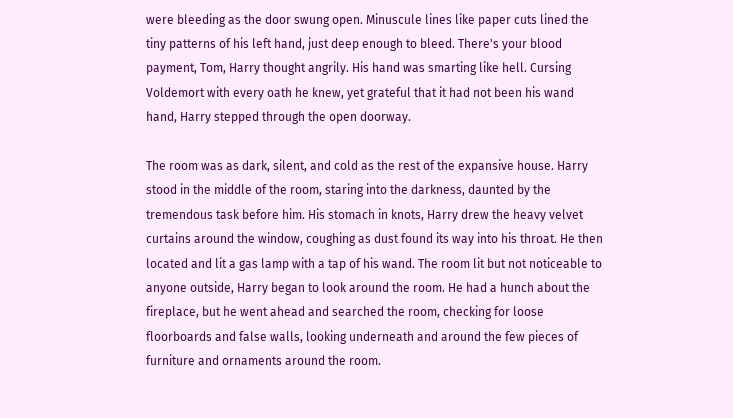were bleeding as the door swung open. Minuscule lines like paper cuts lined the tiny patterns of his left hand, just deep enough to bleed. There's your blood payment, Tom, Harry thought angrily. His hand was smarting like hell. Cursing Voldemort with every oath he knew, yet grateful that it had not been his wand hand, Harry stepped through the open doorway.

The room was as dark, silent, and cold as the rest of the expansive house. Harry stood in the middle of the room, staring into the darkness, daunted by the tremendous task before him. His stomach in knots, Harry drew the heavy velvet curtains around the window, coughing as dust found its way into his throat. He then located and lit a gas lamp with a tap of his wand. The room lit but not noticeable to anyone outside, Harry began to look around the room. He had a hunch about the fireplace, but he went ahead and searched the room, checking for loose floorboards and false walls, looking underneath and around the few pieces of furniture and ornaments around the room.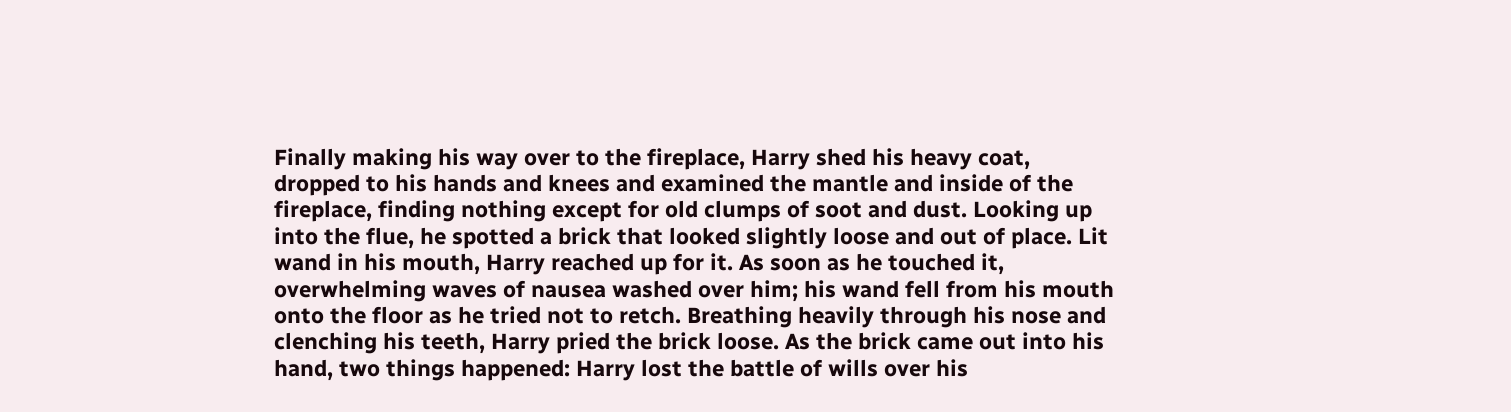Finally making his way over to the fireplace, Harry shed his heavy coat, dropped to his hands and knees and examined the mantle and inside of the fireplace, finding nothing except for old clumps of soot and dust. Looking up into the flue, he spotted a brick that looked slightly loose and out of place. Lit wand in his mouth, Harry reached up for it. As soon as he touched it, overwhelming waves of nausea washed over him; his wand fell from his mouth onto the floor as he tried not to retch. Breathing heavily through his nose and clenching his teeth, Harry pried the brick loose. As the brick came out into his hand, two things happened: Harry lost the battle of wills over his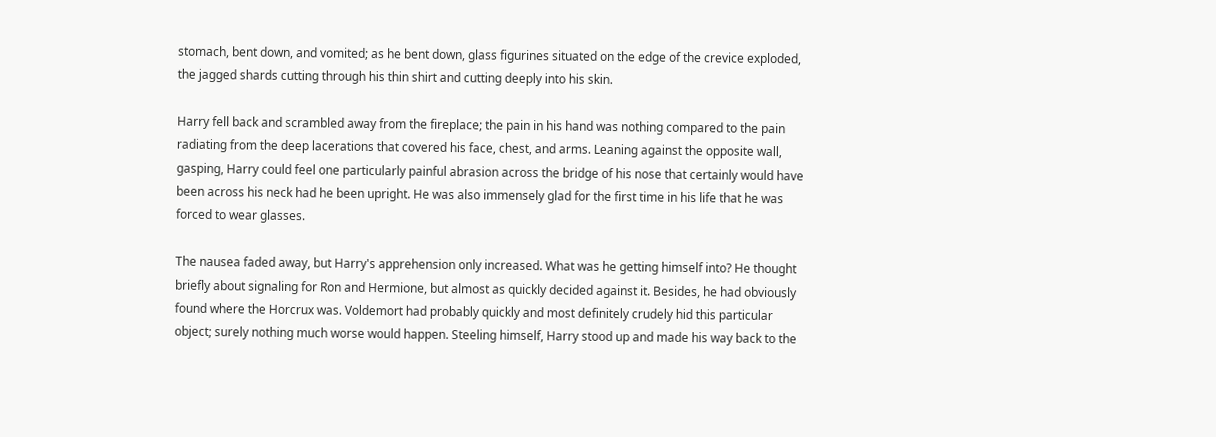stomach, bent down, and vomited; as he bent down, glass figurines situated on the edge of the crevice exploded, the jagged shards cutting through his thin shirt and cutting deeply into his skin.

Harry fell back and scrambled away from the fireplace; the pain in his hand was nothing compared to the pain radiating from the deep lacerations that covered his face, chest, and arms. Leaning against the opposite wall, gasping, Harry could feel one particularly painful abrasion across the bridge of his nose that certainly would have been across his neck had he been upright. He was also immensely glad for the first time in his life that he was forced to wear glasses.

The nausea faded away, but Harry's apprehension only increased. What was he getting himself into? He thought briefly about signaling for Ron and Hermione, but almost as quickly decided against it. Besides, he had obviously found where the Horcrux was. Voldemort had probably quickly and most definitely crudely hid this particular object; surely nothing much worse would happen. Steeling himself, Harry stood up and made his way back to the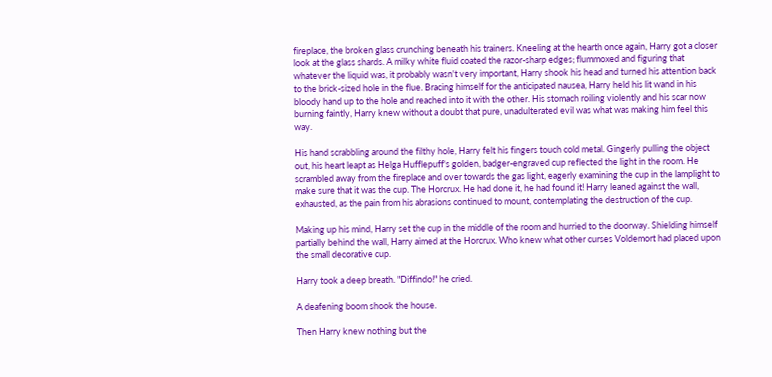fireplace, the broken glass crunching beneath his trainers. Kneeling at the hearth once again, Harry got a closer look at the glass shards. A milky white fluid coated the razor-sharp edges; flummoxed and figuring that whatever the liquid was, it probably wasn't very important, Harry shook his head and turned his attention back to the brick-sized hole in the flue. Bracing himself for the anticipated nausea, Harry held his lit wand in his bloody hand up to the hole and reached into it with the other. His stomach roiling violently and his scar now burning faintly, Harry knew without a doubt that pure, unadulterated evil was what was making him feel this way.

His hand scrabbling around the filthy hole, Harry felt his fingers touch cold metal. Gingerly pulling the object out, his heart leapt as Helga Hufflepuff's golden, badger-engraved cup reflected the light in the room. He scrambled away from the fireplace and over towards the gas light, eagerly examining the cup in the lamplight to make sure that it was the cup. The Horcrux. He had done it, he had found it! Harry leaned against the wall, exhausted, as the pain from his abrasions continued to mount, contemplating the destruction of the cup.

Making up his mind, Harry set the cup in the middle of the room and hurried to the doorway. Shielding himself partially behind the wall, Harry aimed at the Horcrux. Who knew what other curses Voldemort had placed upon the small decorative cup.

Harry took a deep breath. "Diffindo!" he cried.

A deafening boom shook the house.

Then Harry knew nothing but the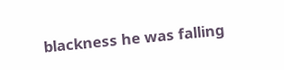blackness he was falling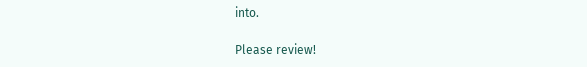into.

Please review!